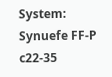System: Synuefe FF-P c22-35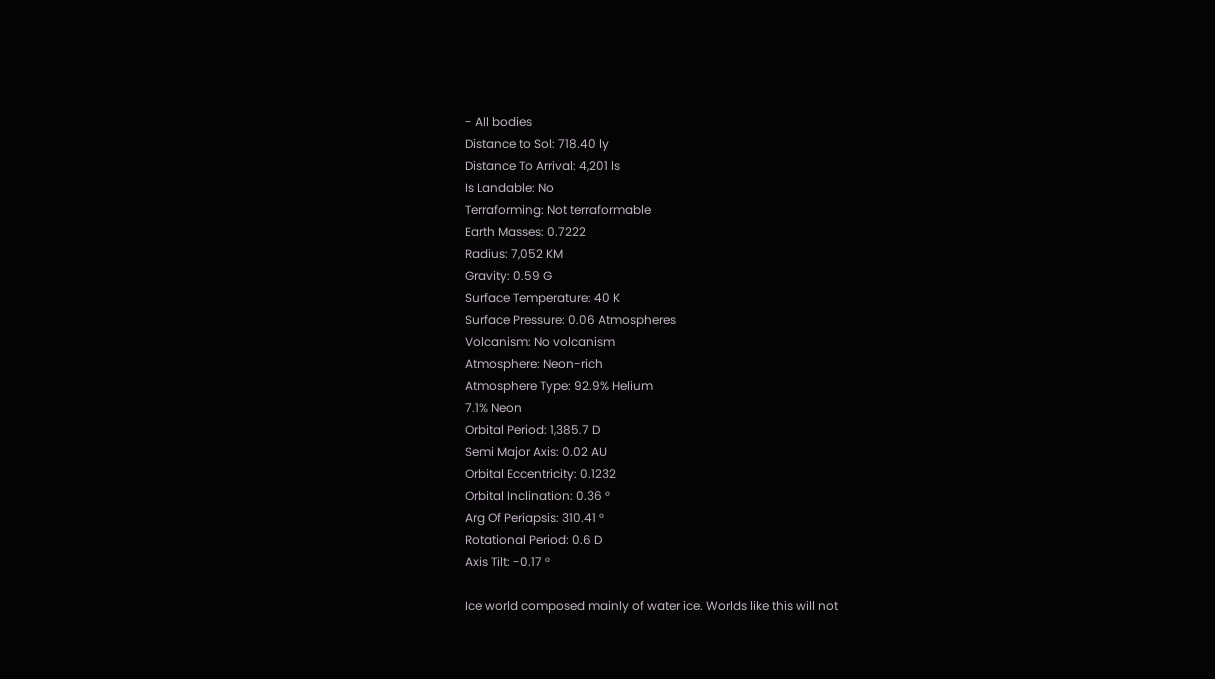- All bodies
Distance to Sol: 718.40 ly
Distance To Arrival: 4,201 ls
Is Landable: No
Terraforming: Not terraformable
Earth Masses: 0.7222
Radius: 7,052 KM
Gravity: 0.59 G
Surface Temperature: 40 K
Surface Pressure: 0.06 Atmospheres
Volcanism: No volcanism
Atmosphere: Neon-rich
Atmosphere Type: 92.9% Helium
7.1% Neon
Orbital Period: 1,385.7 D
Semi Major Axis: 0.02 AU
Orbital Eccentricity: 0.1232
Orbital Inclination: 0.36 °
Arg Of Periapsis: 310.41 °
Rotational Period: 0.6 D
Axis Tilt: -0.17 °

Ice world composed mainly of water ice. Worlds like this will not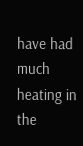have had much heating in the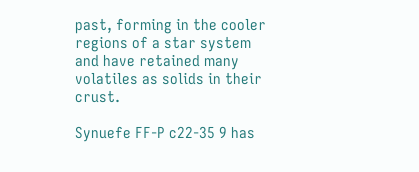past, forming in the cooler regions of a star system and have retained many volatiles as solids in their crust.

Synuefe FF-P c22-35 9 has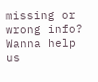missing or wrong info? Wanna help us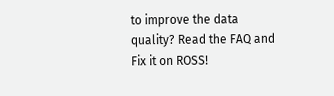to improve the data quality? Read the FAQ and Fix it on ROSS!